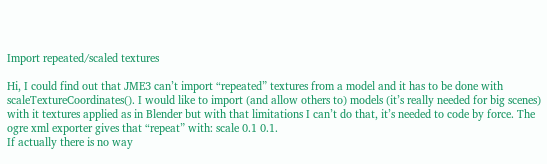Import repeated/scaled textures

Hi, I could find out that JME3 can’t import “repeated” textures from a model and it has to be done with scaleTextureCoordinates(). I would like to import (and allow others to) models (it’s really needed for big scenes) with it textures applied as in Blender but with that limitations I can’t do that, it’s needed to code by force. The ogre xml exporter gives that “repeat” with: scale 0.1 0.1.
If actually there is no way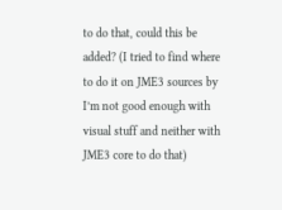to do that, could this be added? (I tried to find where to do it on JME3 sources by I’m not good enough with visual stuff and neither with JME3 core to do that)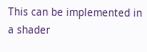This can be implemented in a shader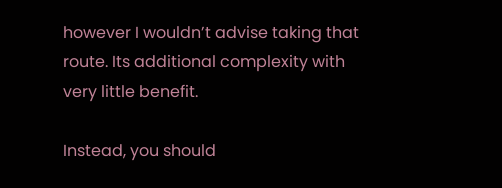however I wouldn’t advise taking that route. Its additional complexity with very little benefit.

Instead, you should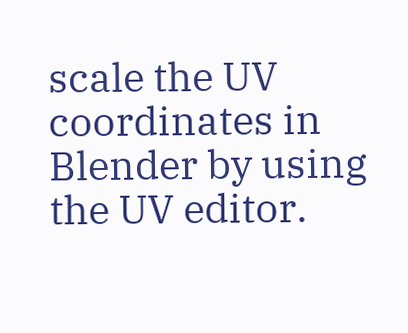scale the UV coordinates in Blender by using the UV editor.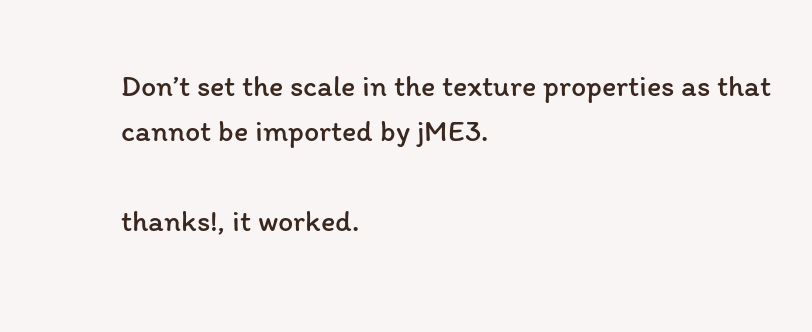Don’t set the scale in the texture properties as that cannot be imported by jME3.

thanks!, it worked.